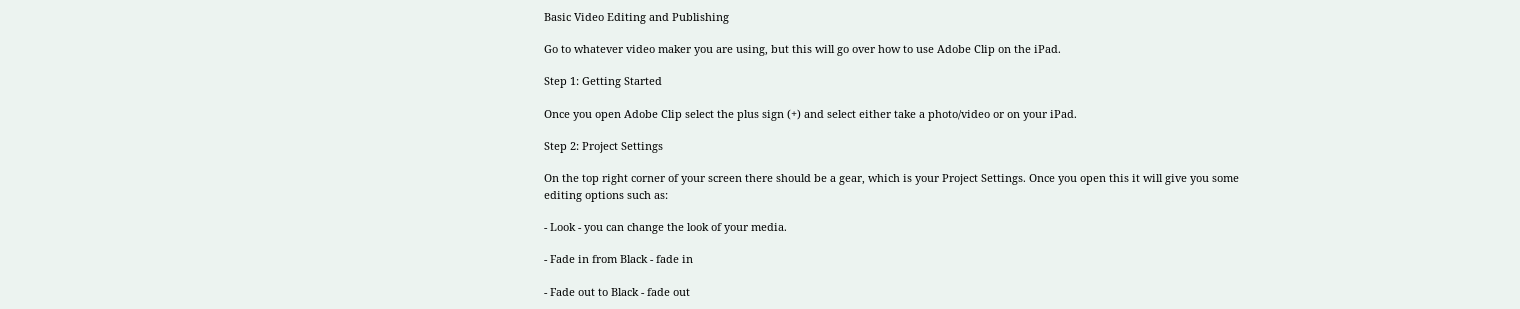Basic Video Editing and Publishing

Go to whatever video maker you are using, but this will go over how to use Adobe Clip on the iPad.

Step 1: Getting Started

Once you open Adobe Clip select the plus sign (+) and select either take a photo/video or on your iPad.

Step 2: Project Settings

On the top right corner of your screen there should be a gear, which is your Project Settings. Once you open this it will give you some editing options such as:

- Look - you can change the look of your media.

- Fade in from Black - fade in

- Fade out to Black - fade out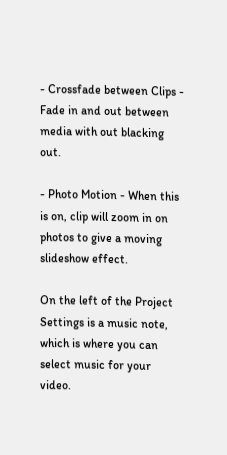- Crossfade between Clips - Fade in and out between media with out blacking out.

- Photo Motion - When this is on, clip will zoom in on photos to give a moving slideshow effect.

On the left of the Project Settings is a music note, which is where you can select music for your video.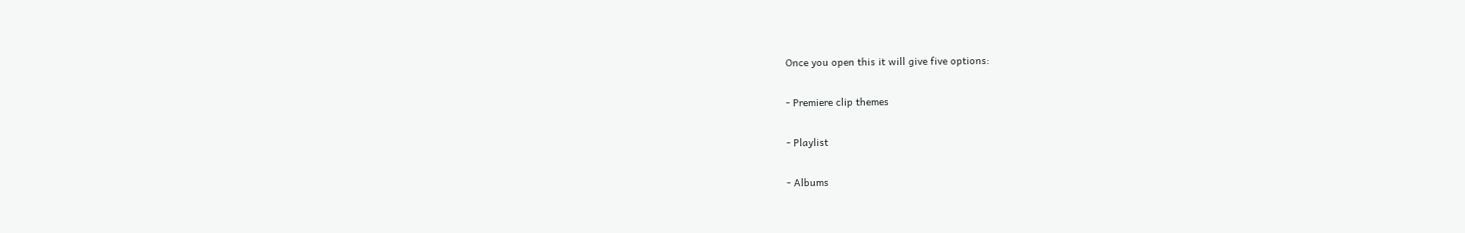Once you open this it will give five options:

- Premiere clip themes

- Playlist

- Albums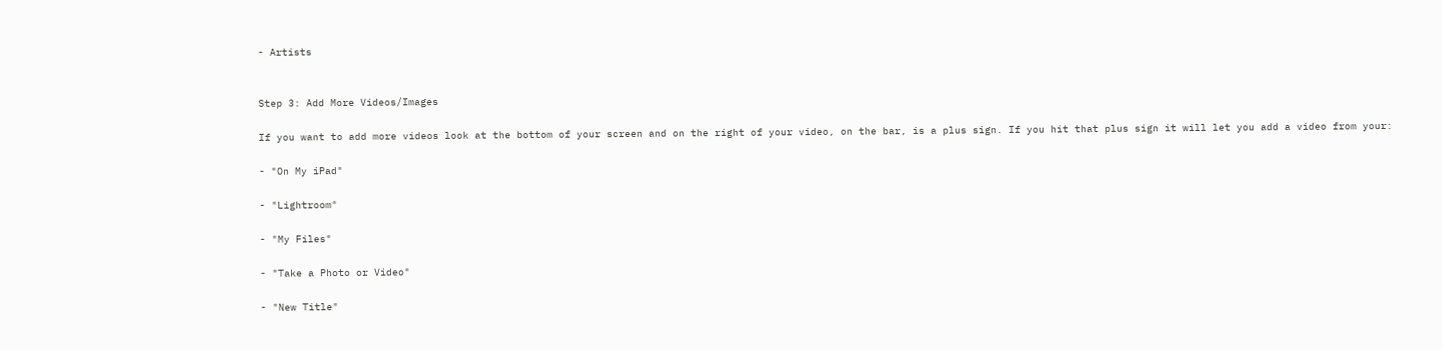- Artists


Step 3: Add More Videos/Images

If you want to add more videos look at the bottom of your screen and on the right of your video, on the bar, is a plus sign. If you hit that plus sign it will let you add a video from your:

- "On My iPad"

- "Lightroom"

- "My Files"

- "Take a Photo or Video"

- "New Title"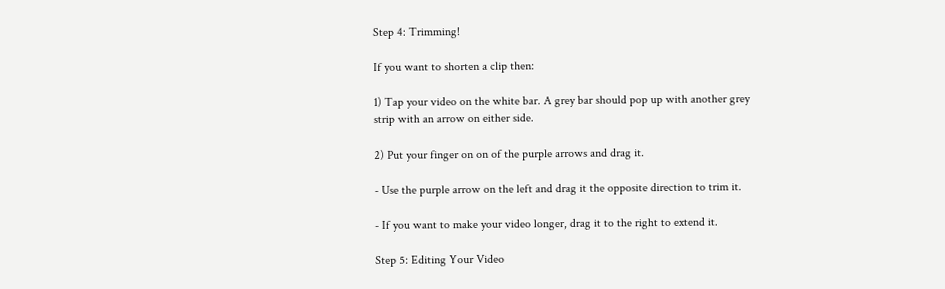Step 4: Trimming!

If you want to shorten a clip then:

1) Tap your video on the white bar. A grey bar should pop up with another grey strip with an arrow on either side.

2) Put your finger on on of the purple arrows and drag it.

- Use the purple arrow on the left and drag it the opposite direction to trim it.

- If you want to make your video longer, drag it to the right to extend it.

Step 5: Editing Your Video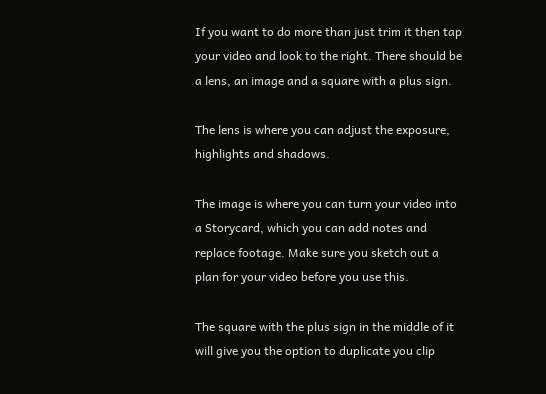If you want to do more than just trim it then tap your video and look to the right. There should be a lens, an image and a square with a plus sign.

The lens is where you can adjust the exposure, highlights and shadows.

The image is where you can turn your video into a Storycard, which you can add notes and replace footage. Make sure you sketch out a plan for your video before you use this.

The square with the plus sign in the middle of it will give you the option to duplicate you clip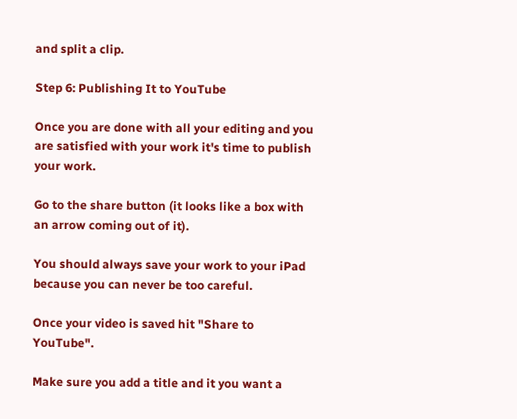and split a clip.

Step 6: Publishing It to YouTube

Once you are done with all your editing and you are satisfied with your work it's time to publish your work.

Go to the share button (it looks like a box with an arrow coming out of it).

You should always save your work to your iPad because you can never be too careful.

Once your video is saved hit "Share to YouTube".

Make sure you add a title and it you want a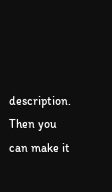description. Then you can make it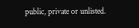public, private or unlisted.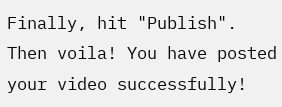Finally, hit "Publish". Then voila! You have posted your video successfully!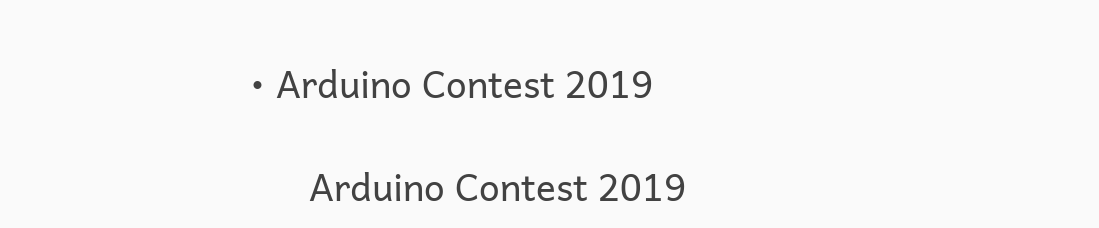• Arduino Contest 2019

      Arduino Contest 2019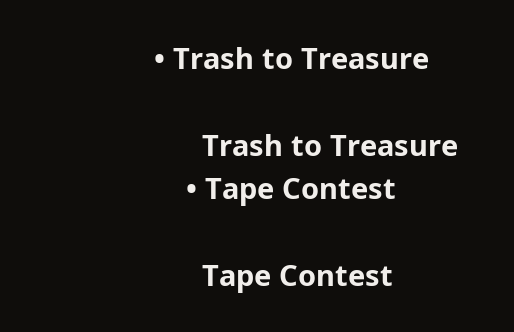• Trash to Treasure

      Trash to Treasure
    • Tape Contest

      Tape Contest